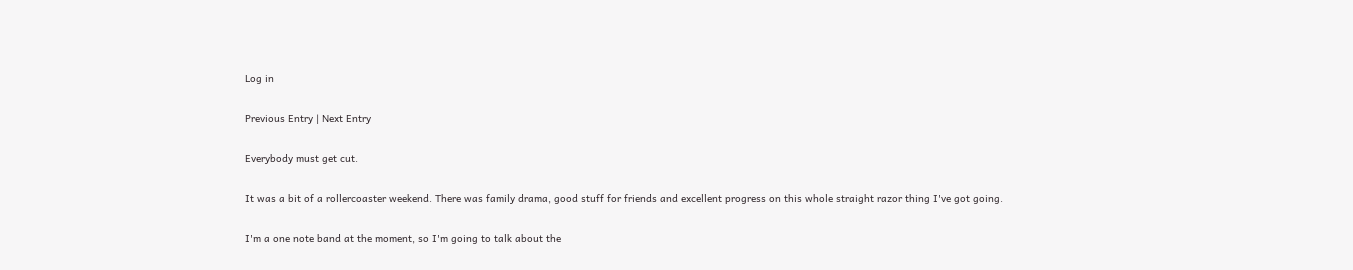Log in

Previous Entry | Next Entry

Everybody must get cut.

It was a bit of a rollercoaster weekend. There was family drama, good stuff for friends and excellent progress on this whole straight razor thing I've got going.

I'm a one note band at the moment, so I'm going to talk about the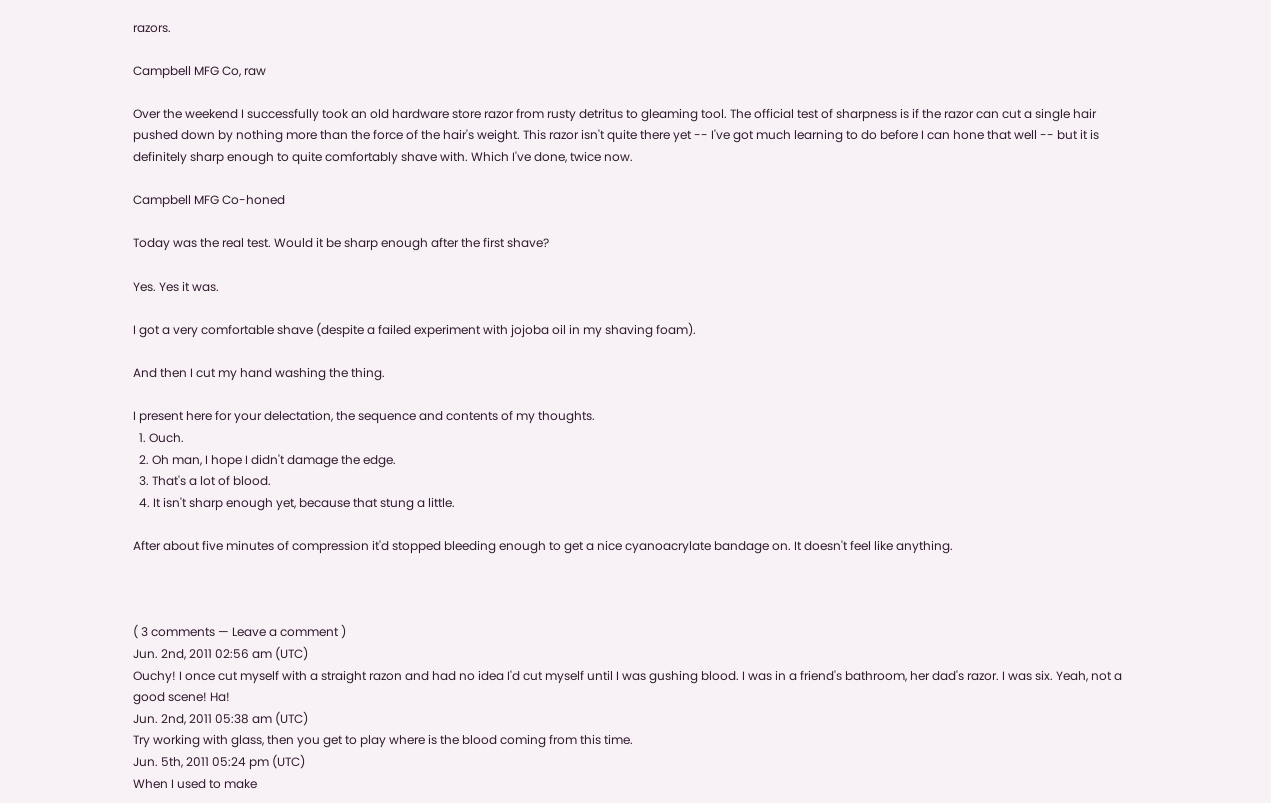razors.

Campbell MFG Co, raw

Over the weekend I successfully took an old hardware store razor from rusty detritus to gleaming tool. The official test of sharpness is if the razor can cut a single hair pushed down by nothing more than the force of the hair's weight. This razor isn't quite there yet -- I've got much learning to do before I can hone that well -- but it is definitely sharp enough to quite comfortably shave with. Which I've done, twice now.

Campbell MFG Co-honed

Today was the real test. Would it be sharp enough after the first shave?

Yes. Yes it was.

I got a very comfortable shave (despite a failed experiment with jojoba oil in my shaving foam).

And then I cut my hand washing the thing.

I present here for your delectation, the sequence and contents of my thoughts.
  1. Ouch.
  2. Oh man, I hope I didn't damage the edge.
  3. That's a lot of blood.
  4. It isn't sharp enough yet, because that stung a little.

After about five minutes of compression it'd stopped bleeding enough to get a nice cyanoacrylate bandage on. It doesn't feel like anything.



( 3 comments — Leave a comment )
Jun. 2nd, 2011 02:56 am (UTC)
Ouchy! I once cut myself with a straight razon and had no idea I'd cut myself until I was gushing blood. I was in a friend's bathroom, her dad's razor. I was six. Yeah, not a good scene! Ha!
Jun. 2nd, 2011 05:38 am (UTC)
Try working with glass, then you get to play where is the blood coming from this time.
Jun. 5th, 2011 05:24 pm (UTC)
When I used to make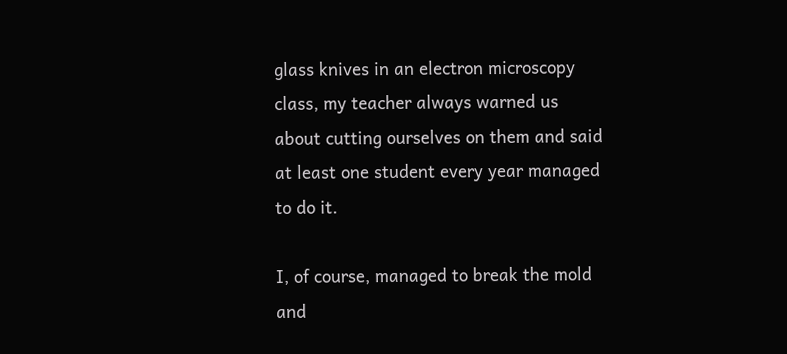glass knives in an electron microscopy class, my teacher always warned us about cutting ourselves on them and said at least one student every year managed to do it.

I, of course, managed to break the mold and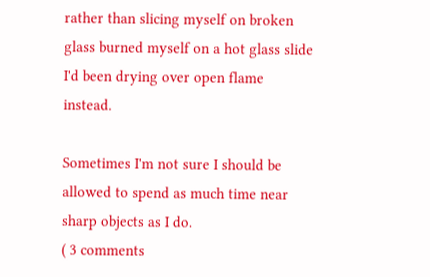rather than slicing myself on broken glass burned myself on a hot glass slide I'd been drying over open flame instead.

Sometimes I'm not sure I should be allowed to spend as much time near sharp objects as I do.
( 3 comments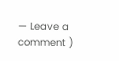— Leave a comment )